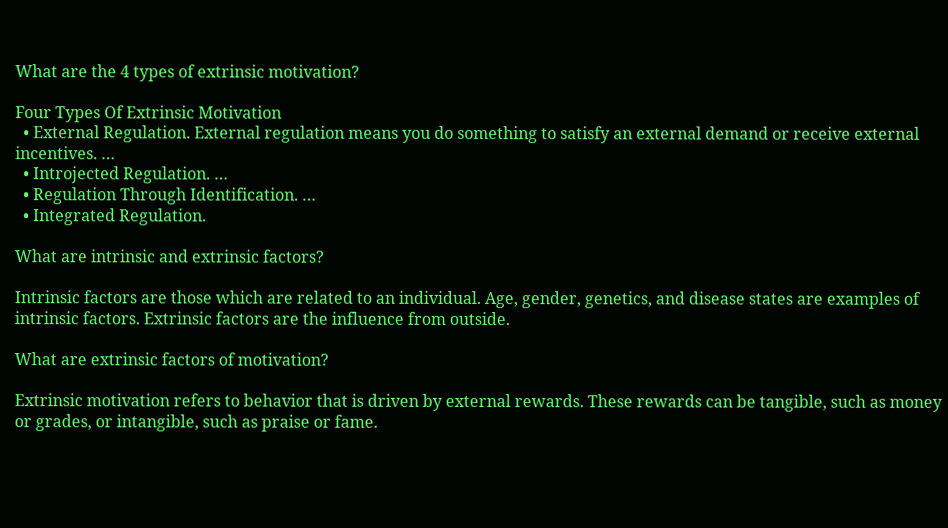What are the 4 types of extrinsic motivation?

Four Types Of Extrinsic Motivation
  • External Regulation. External regulation means you do something to satisfy an external demand or receive external incentives. …
  • Introjected Regulation. …
  • Regulation Through Identification. …
  • Integrated Regulation.

What are intrinsic and extrinsic factors?

Intrinsic factors are those which are related to an individual. Age, gender, genetics, and disease states are examples of intrinsic factors. Extrinsic factors are the influence from outside.

What are extrinsic factors of motivation?

Extrinsic motivation refers to behavior that is driven by external rewards. These rewards can be tangible, such as money or grades, or intangible, such as praise or fame.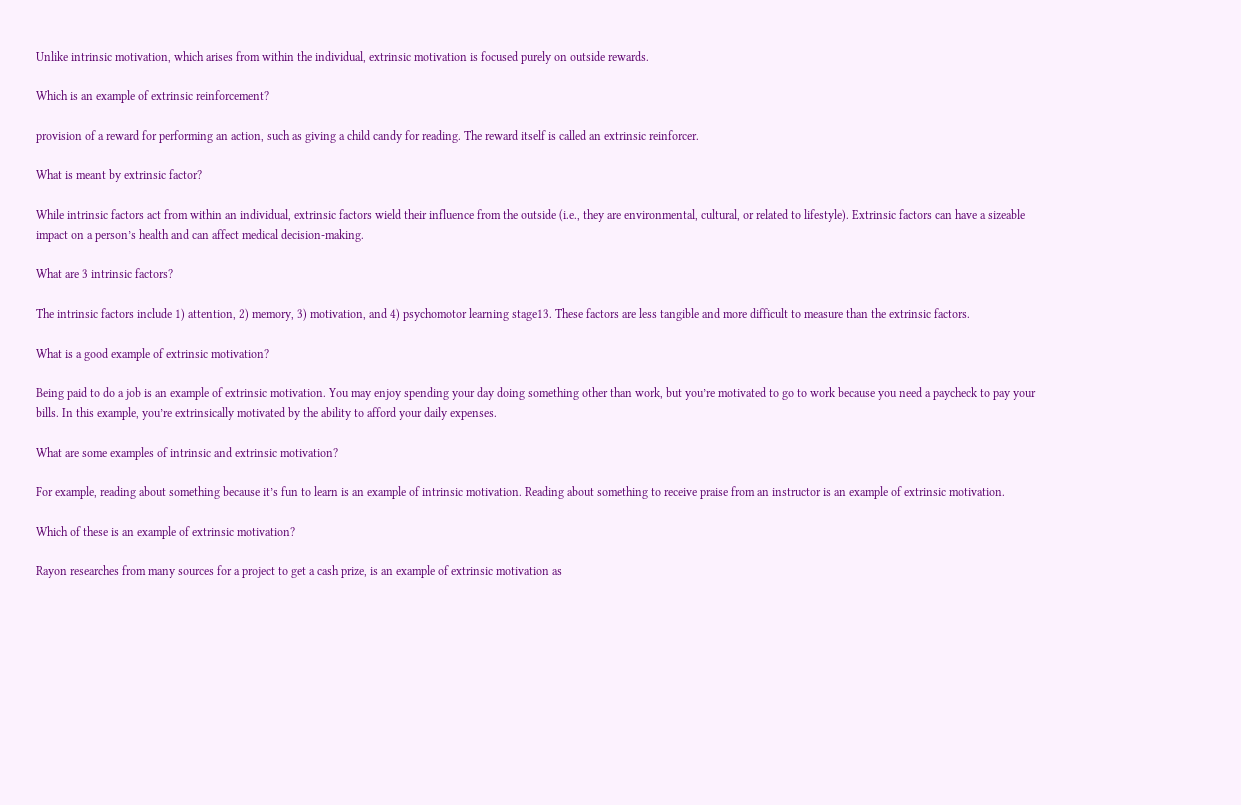Unlike intrinsic motivation, which arises from within the individual, extrinsic motivation is focused purely on outside rewards.

Which is an example of extrinsic reinforcement?

provision of a reward for performing an action, such as giving a child candy for reading. The reward itself is called an extrinsic reinforcer.

What is meant by extrinsic factor?

While intrinsic factors act from within an individual, extrinsic factors wield their influence from the outside (i.e., they are environmental, cultural, or related to lifestyle). Extrinsic factors can have a sizeable impact on a person’s health and can affect medical decision-making.

What are 3 intrinsic factors?

The intrinsic factors include 1) attention, 2) memory, 3) motivation, and 4) psychomotor learning stage13. These factors are less tangible and more difficult to measure than the extrinsic factors.

What is a good example of extrinsic motivation?

Being paid to do a job is an example of extrinsic motivation. You may enjoy spending your day doing something other than work, but you’re motivated to go to work because you need a paycheck to pay your bills. In this example, you’re extrinsically motivated by the ability to afford your daily expenses.

What are some examples of intrinsic and extrinsic motivation?

For example, reading about something because it’s fun to learn is an example of intrinsic motivation. Reading about something to receive praise from an instructor is an example of extrinsic motivation.

Which of these is an example of extrinsic motivation?

Rayon researches from many sources for a project to get a cash prize, is an example of extrinsic motivation as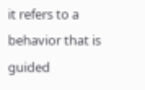it refers to a behavior that is guided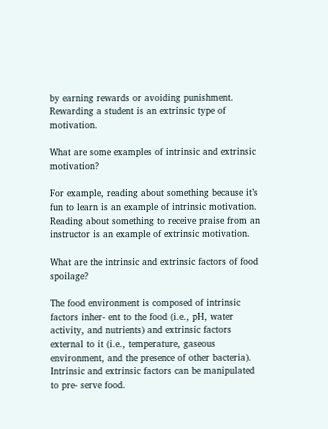by earning rewards or avoiding punishment. Rewarding a student is an extrinsic type of motivation.

What are some examples of intrinsic and extrinsic motivation?

For example, reading about something because it’s fun to learn is an example of intrinsic motivation. Reading about something to receive praise from an instructor is an example of extrinsic motivation.

What are the intrinsic and extrinsic factors of food spoilage?

The food environment is composed of intrinsic factors inher- ent to the food (i.e., pH, water activity, and nutrients) and extrinsic factors external to it (i.e., temperature, gaseous environment, and the presence of other bacteria). Intrinsic and extrinsic factors can be manipulated to pre- serve food.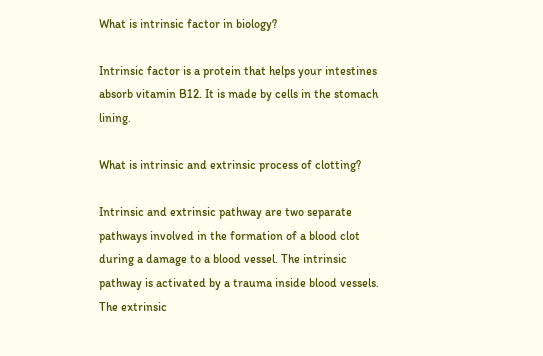What is intrinsic factor in biology?

Intrinsic factor is a protein that helps your intestines absorb vitamin B12. It is made by cells in the stomach lining.

What is intrinsic and extrinsic process of clotting?

Intrinsic and extrinsic pathway are two separate pathways involved in the formation of a blood clot during a damage to a blood vessel. The intrinsic pathway is activated by a trauma inside blood vessels. The extrinsic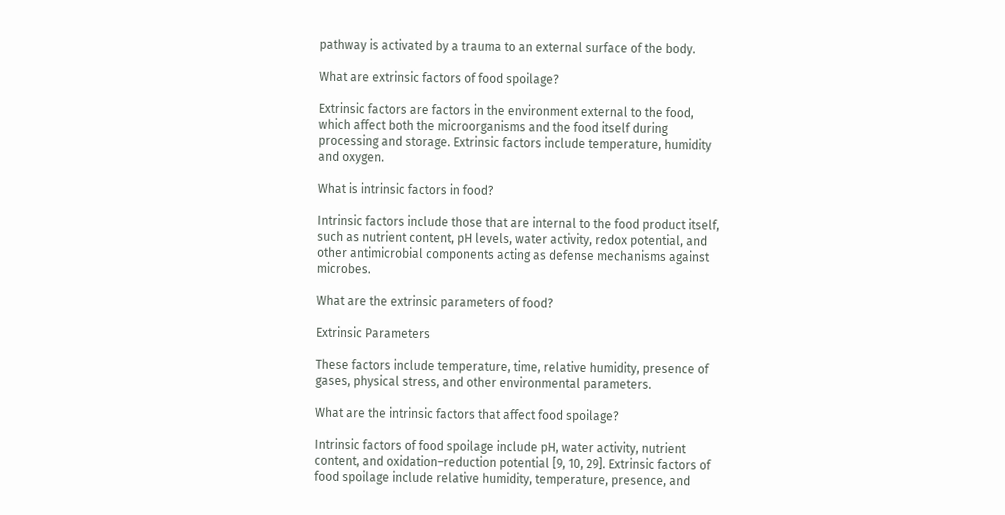pathway is activated by a trauma to an external surface of the body.

What are extrinsic factors of food spoilage?

Extrinsic factors are factors in the environment external to the food, which affect both the microorganisms and the food itself during processing and storage. Extrinsic factors include temperature, humidity and oxygen.

What is intrinsic factors in food?

Intrinsic factors include those that are internal to the food product itself, such as nutrient content, pH levels, water activity, redox potential, and other antimicrobial components acting as defense mechanisms against microbes.

What are the extrinsic parameters of food?

Extrinsic Parameters

These factors include temperature, time, relative humidity, presence of gases, physical stress, and other environmental parameters.

What are the intrinsic factors that affect food spoilage?

Intrinsic factors of food spoilage include pH, water activity, nutrient content, and oxidation–reduction potential [9, 10, 29]. Extrinsic factors of food spoilage include relative humidity, temperature, presence, and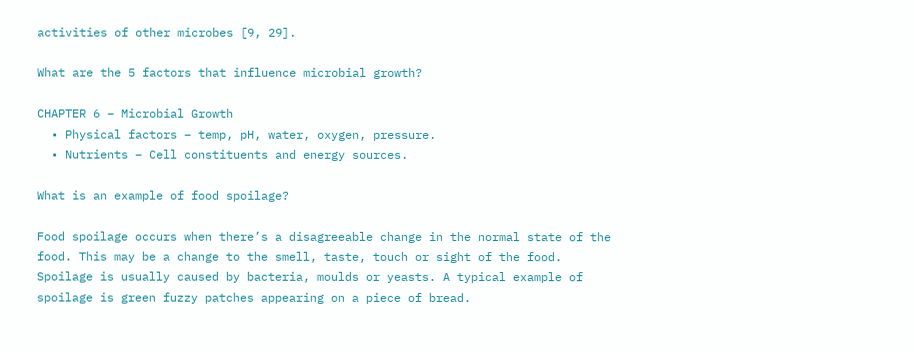activities of other microbes [9, 29].

What are the 5 factors that influence microbial growth?

CHAPTER 6 – Microbial Growth
  • Physical factors – temp, pH, water, oxygen, pressure.
  • Nutrients – Cell constituents and energy sources.

What is an example of food spoilage?

Food spoilage occurs when there’s a disagreeable change in the normal state of the food. This may be a change to the smell, taste, touch or sight of the food. Spoilage is usually caused by bacteria, moulds or yeasts. A typical example of spoilage is green fuzzy patches appearing on a piece of bread.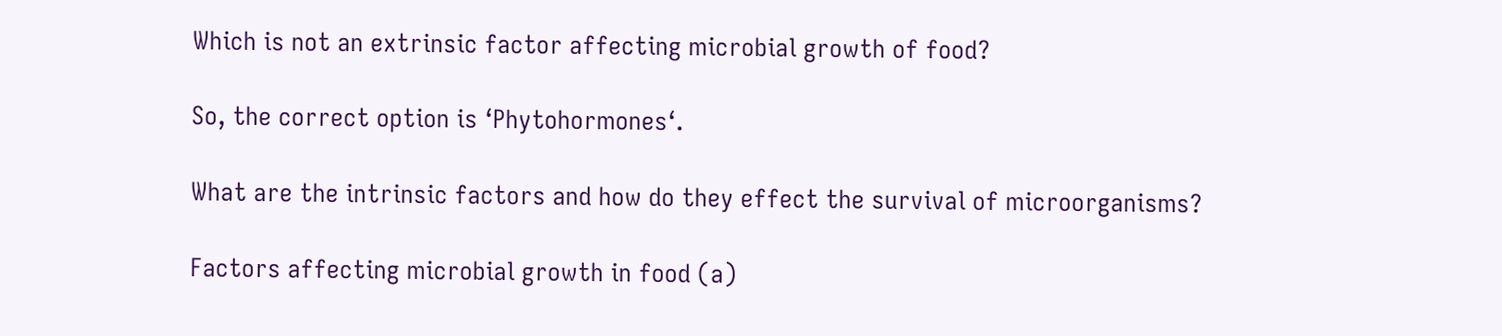Which is not an extrinsic factor affecting microbial growth of food?

So, the correct option is ‘Phytohormones‘.

What are the intrinsic factors and how do they effect the survival of microorganisms?

Factors affecting microbial growth in food (a)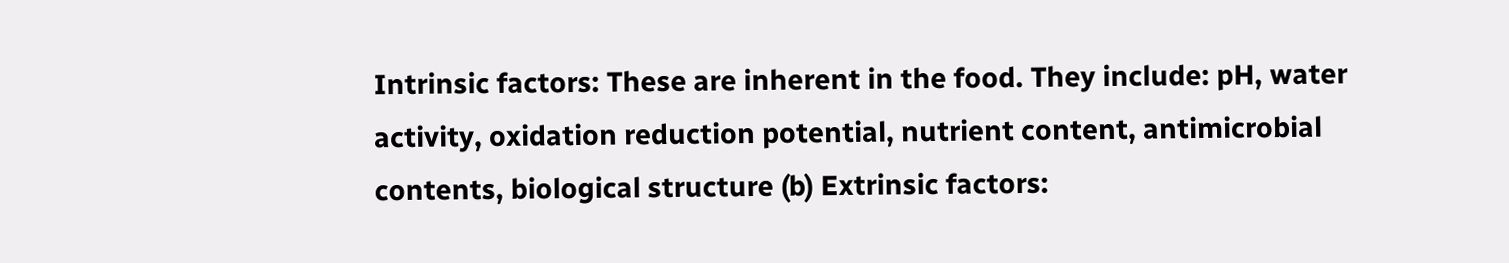Intrinsic factors: These are inherent in the food. They include: pH, water activity, oxidation reduction potential, nutrient content, antimicrobial contents, biological structure (b) Extrinsic factors: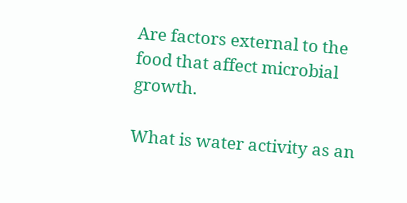Are factors external to the food that affect microbial growth.

What is water activity as an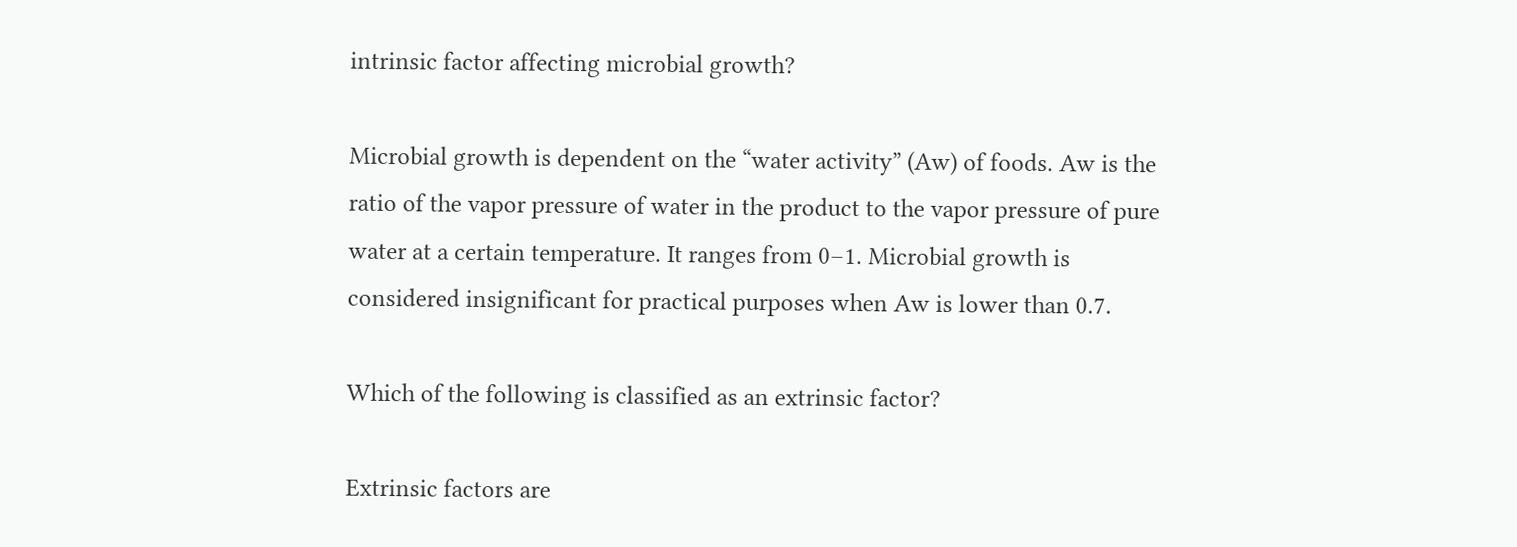intrinsic factor affecting microbial growth?

Microbial growth is dependent on the “water activity” (Aw) of foods. Aw is the ratio of the vapor pressure of water in the product to the vapor pressure of pure water at a certain temperature. It ranges from 0–1. Microbial growth is considered insignificant for practical purposes when Aw is lower than 0.7.

Which of the following is classified as an extrinsic factor?

Extrinsic factors are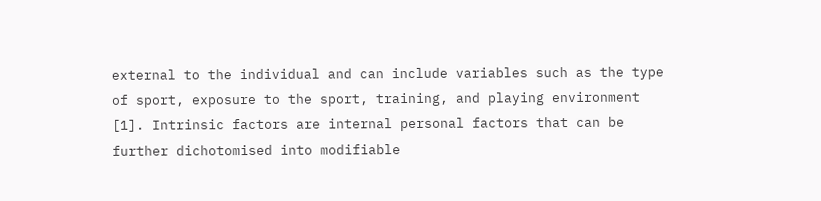external to the individual and can include variables such as the type of sport, exposure to the sport, training, and playing environment [1]. Intrinsic factors are internal personal factors that can be further dichotomised into modifiable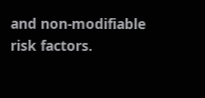and non-modifiable risk factors.